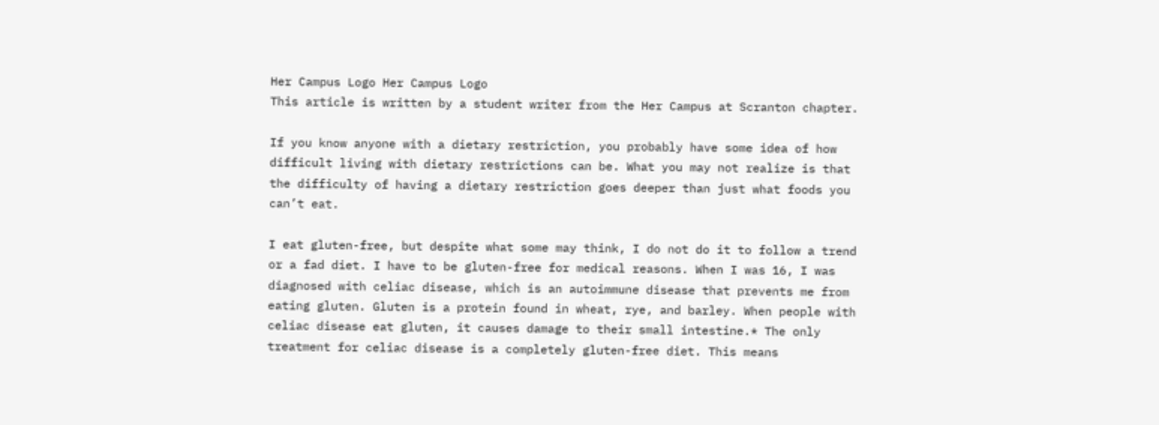Her Campus Logo Her Campus Logo
This article is written by a student writer from the Her Campus at Scranton chapter.

If you know anyone with a dietary restriction, you probably have some idea of how difficult living with dietary restrictions can be. What you may not realize is that the difficulty of having a dietary restriction goes deeper than just what foods you can’t eat.

I eat gluten-free, but despite what some may think, I do not do it to follow a trend or a fad diet. I have to be gluten-free for medical reasons. When I was 16, I was diagnosed with celiac disease, which is an autoimmune disease that prevents me from eating gluten. Gluten is a protein found in wheat, rye, and barley. When people with celiac disease eat gluten, it causes damage to their small intestine.* The only treatment for celiac disease is a completely gluten-free diet. This means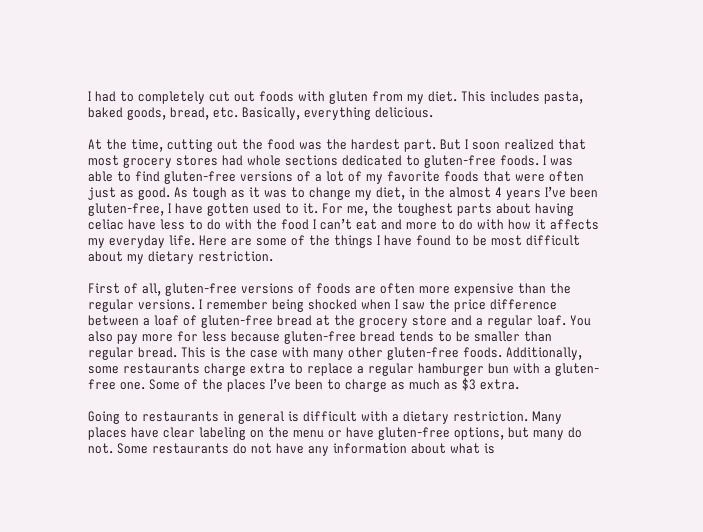I had to completely cut out foods with gluten from my diet. This includes pasta, baked goods, bread, etc. Basically, everything delicious.

At the time, cutting out the food was the hardest part. But I soon realized that most grocery stores had whole sections dedicated to gluten-free foods. I was able to find gluten-free versions of a lot of my favorite foods that were often just as good. As tough as it was to change my diet, in the almost 4 years I’ve been gluten-free, I have gotten used to it. For me, the toughest parts about having celiac have less to do with the food I can’t eat and more to do with how it affects my everyday life. Here are some of the things I have found to be most difficult about my dietary restriction.

First of all, gluten-free versions of foods are often more expensive than the regular versions. I remember being shocked when I saw the price difference between a loaf of gluten-free bread at the grocery store and a regular loaf. You also pay more for less because gluten-free bread tends to be smaller than regular bread. This is the case with many other gluten-free foods. Additionally, some restaurants charge extra to replace a regular hamburger bun with a gluten-free one. Some of the places I’ve been to charge as much as $3 extra.

Going to restaurants in general is difficult with a dietary restriction. Many places have clear labeling on the menu or have gluten-free options, but many do not. Some restaurants do not have any information about what is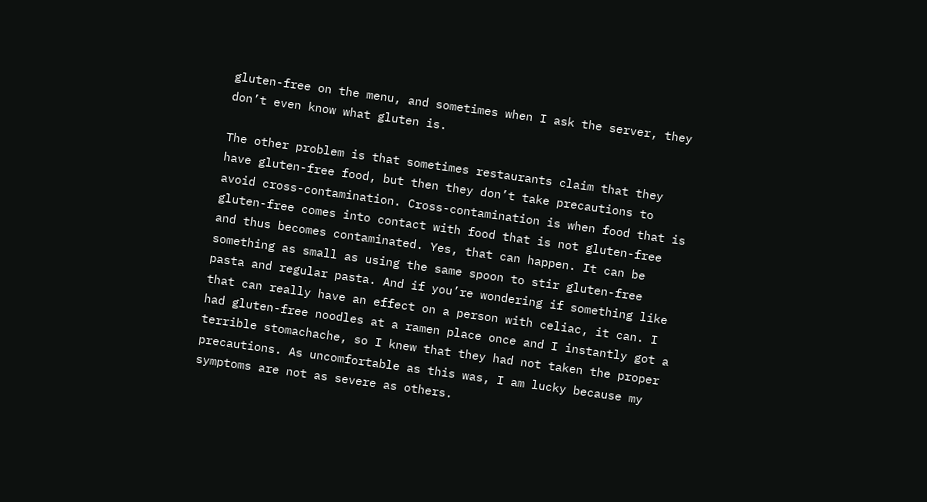gluten-free on the menu, and sometimes when I ask the server, they don’t even know what gluten is.

The other problem is that sometimes restaurants claim that they have gluten-free food, but then they don’t take precautions to avoid cross-contamination. Cross-contamination is when food that is gluten-free comes into contact with food that is not gluten-free and thus becomes contaminated. Yes, that can happen. It can be something as small as using the same spoon to stir gluten-free pasta and regular pasta. And if you’re wondering if something like that can really have an effect on a person with celiac, it can. I had gluten-free noodles at a ramen place once and I instantly got a terrible stomachache, so I knew that they had not taken the proper precautions. As uncomfortable as this was, I am lucky because my symptoms are not as severe as others.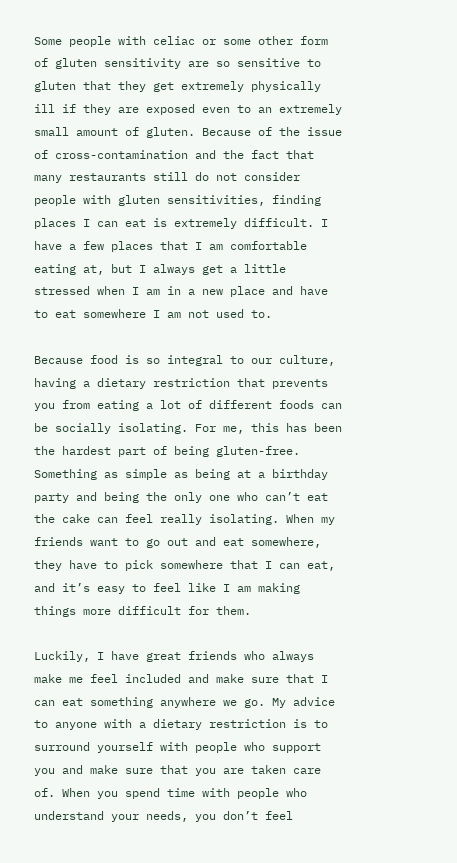Some people with celiac or some other form of gluten sensitivity are so sensitive to gluten that they get extremely physically ill if they are exposed even to an extremely small amount of gluten. Because of the issue of cross-contamination and the fact that many restaurants still do not consider people with gluten sensitivities, finding places I can eat is extremely difficult. I have a few places that I am comfortable eating at, but I always get a little stressed when I am in a new place and have to eat somewhere I am not used to.

Because food is so integral to our culture, having a dietary restriction that prevents you from eating a lot of different foods can be socially isolating. For me, this has been the hardest part of being gluten-free. Something as simple as being at a birthday party and being the only one who can’t eat the cake can feel really isolating. When my friends want to go out and eat somewhere, they have to pick somewhere that I can eat, and it’s easy to feel like I am making things more difficult for them.

Luckily, I have great friends who always make me feel included and make sure that I can eat something anywhere we go. My advice to anyone with a dietary restriction is to surround yourself with people who support you and make sure that you are taken care of. When you spend time with people who understand your needs, you don’t feel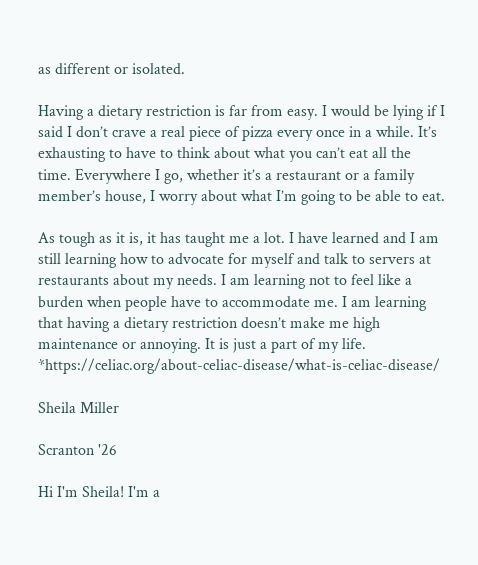as different or isolated.

Having a dietary restriction is far from easy. I would be lying if I said I don’t crave a real piece of pizza every once in a while. It’s exhausting to have to think about what you can’t eat all the time. Everywhere I go, whether it’s a restaurant or a family member’s house, I worry about what I’m going to be able to eat.

As tough as it is, it has taught me a lot. I have learned and I am still learning how to advocate for myself and talk to servers at restaurants about my needs. I am learning not to feel like a burden when people have to accommodate me. I am learning that having a dietary restriction doesn’t make me high maintenance or annoying. It is just a part of my life. *https://celiac.org/about-celiac-disease/what-is-celiac-disease/

Sheila Miller

Scranton '26

Hi I'm Sheila! I'm a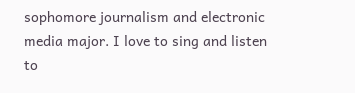sophomore journalism and electronic media major. I love to sing and listen to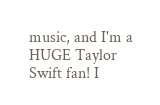music, and I'm a HUGE Taylor Swift fan! I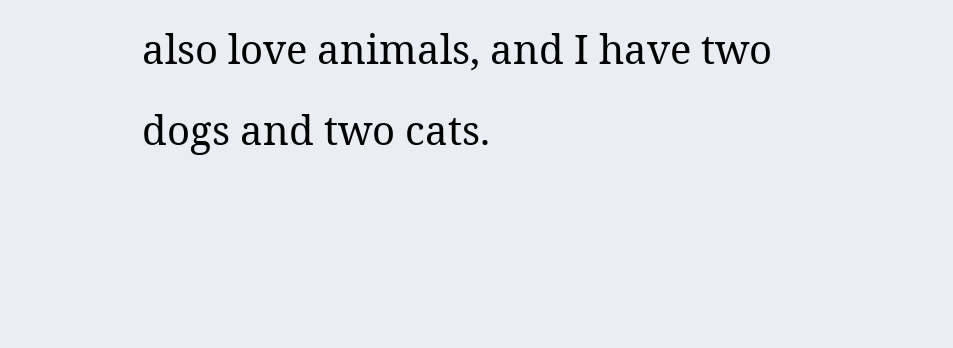also love animals, and I have two dogs and two cats.